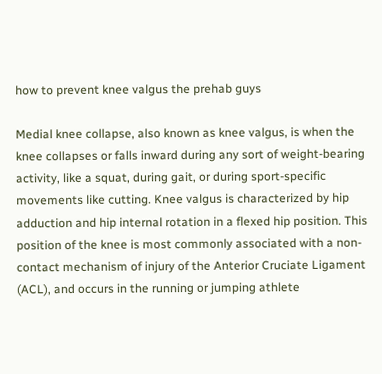how to prevent knee valgus the prehab guys

Medial knee collapse, also known as knee valgus, is when the knee collapses or falls inward during any sort of weight-bearing activity, like a squat, during gait, or during sport-specific movements like cutting. Knee valgus is characterized by hip adduction and hip internal rotation in a flexed hip position. This position of the knee is most commonly associated with a non-contact mechanism of injury of the Anterior Cruciate Ligament (ACL), and occurs in the running or jumping athlete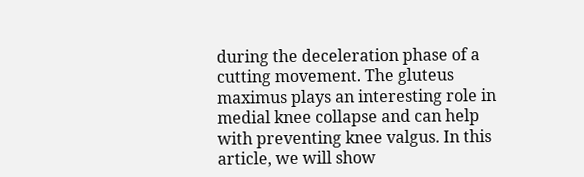during the deceleration phase of a cutting movement. The gluteus maximus plays an interesting role in medial knee collapse and can help with preventing knee valgus. In this article, we will show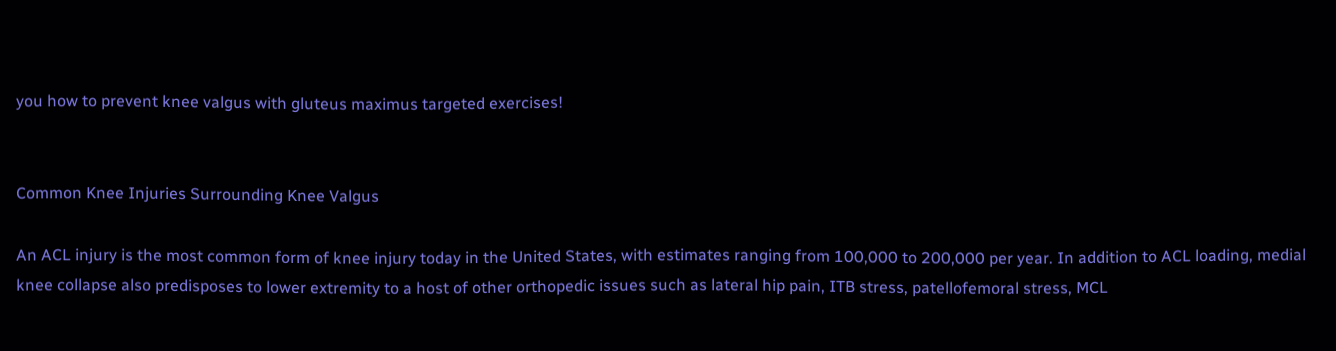you how to prevent knee valgus with gluteus maximus targeted exercises!


Common Knee Injuries Surrounding Knee Valgus

An ACL injury is the most common form of knee injury today in the United States, with estimates ranging from 100,000 to 200,000 per year. In addition to ACL loading, medial knee collapse also predisposes to lower extremity to a host of other orthopedic issues such as lateral hip pain, ITB stress, patellofemoral stress, MCL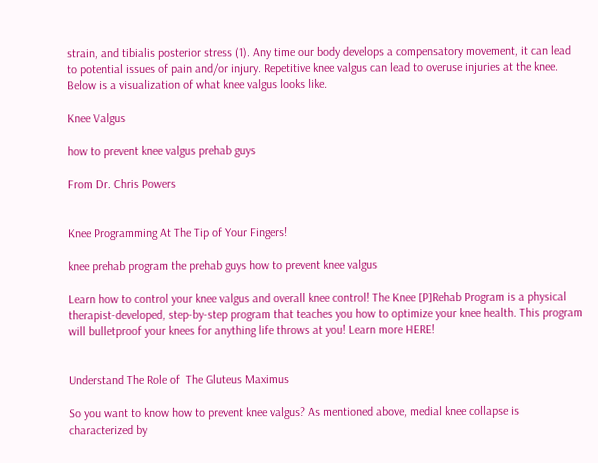strain, and tibialis posterior stress (1). Any time our body develops a compensatory movement, it can lead to potential issues of pain and/or injury. Repetitive knee valgus can lead to overuse injuries at the knee. Below is a visualization of what knee valgus looks like.

Knee Valgus

how to prevent knee valgus prehab guys

From Dr. Chris Powers


Knee Programming At The Tip of Your Fingers!

knee prehab program the prehab guys how to prevent knee valgus

Learn how to control your knee valgus and overall knee control! The Knee [P]Rehab Program is a physical therapist-developed, step-by-step program that teaches you how to optimize your knee health. This program will bulletproof your knees for anything life throws at you! Learn more HERE!


Understand The Role of  The Gluteus Maximus

So you want to know how to prevent knee valgus? As mentioned above, medial knee collapse is characterized by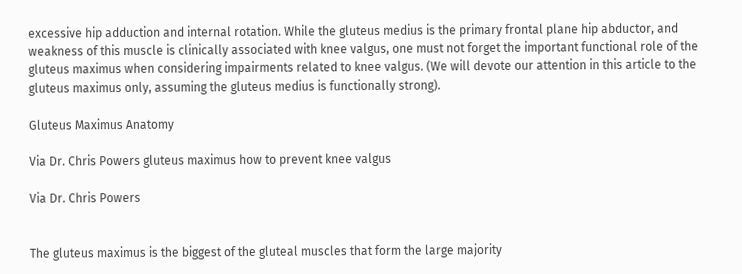excessive hip adduction and internal rotation. While the gluteus medius is the primary frontal plane hip abductor, and weakness of this muscle is clinically associated with knee valgus, one must not forget the important functional role of the gluteus maximus when considering impairments related to knee valgus. (We will devote our attention in this article to the gluteus maximus only, assuming the gluteus medius is functionally strong).

Gluteus Maximus Anatomy

Via Dr. Chris Powers gluteus maximus how to prevent knee valgus

Via Dr. Chris Powers


The gluteus maximus is the biggest of the gluteal muscles that form the large majority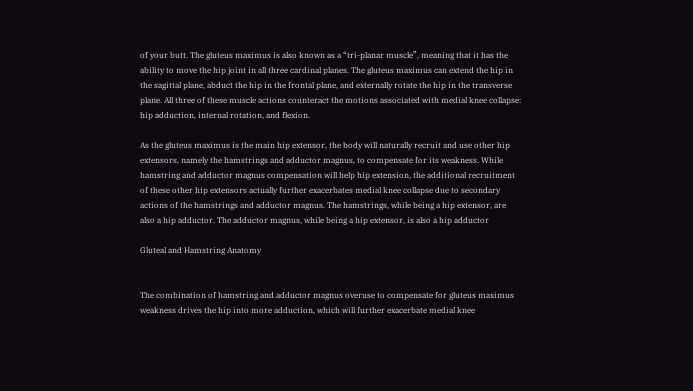of your butt. The gluteus maximus is also known as a “tri-planar muscle”, meaning that it has the ability to move the hip joint in all three cardinal planes. The gluteus maximus can extend the hip in the sagittal plane, abduct the hip in the frontal plane, and externally rotate the hip in the transverse plane. All three of these muscle actions counteract the motions associated with medial knee collapse: hip adduction, internal rotation, and flexion.

As the gluteus maximus is the main hip extensor, the body will naturally recruit and use other hip extensors, namely the hamstrings and adductor magnus, to compensate for its weakness. While hamstring and adductor magnus compensation will help hip extension, the additional recruitment of these other hip extensors actually further exacerbates medial knee collapse due to secondary actions of the hamstrings and adductor magnus. The hamstrings, while being a hip extensor, are also a hip adductor. The adductor magnus, while being a hip extensor, is also a hip adductor

Gluteal and Hamstring Anatomy


The combination of hamstring and adductor magnus overuse to compensate for gluteus maximus weakness drives the hip into more adduction, which will further exacerbate medial knee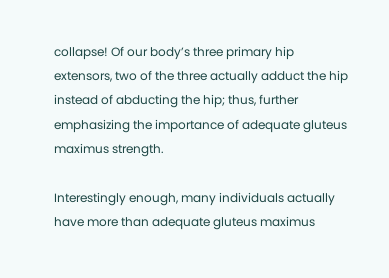collapse! Of our body’s three primary hip extensors, two of the three actually adduct the hip instead of abducting the hip; thus, further emphasizing the importance of adequate gluteus maximus strength.

Interestingly enough, many individuals actually have more than adequate gluteus maximus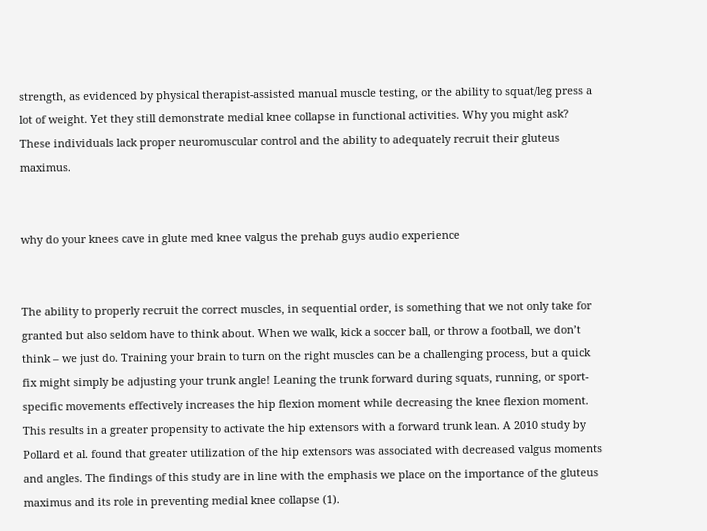strength, as evidenced by physical therapist-assisted manual muscle testing, or the ability to squat/leg press a lot of weight. Yet they still demonstrate medial knee collapse in functional activities. Why you might ask? These individuals lack proper neuromuscular control and the ability to adequately recruit their gluteus maximus.


why do your knees cave in glute med knee valgus the prehab guys audio experience


The ability to properly recruit the correct muscles, in sequential order, is something that we not only take for granted but also seldom have to think about. When we walk, kick a soccer ball, or throw a football, we don’t think – we just do. Training your brain to turn on the right muscles can be a challenging process, but a quick fix might simply be adjusting your trunk angle! Leaning the trunk forward during squats, running, or sport-specific movements effectively increases the hip flexion moment while decreasing the knee flexion moment. This results in a greater propensity to activate the hip extensors with a forward trunk lean. A 2010 study by Pollard et al. found that greater utilization of the hip extensors was associated with decreased valgus moments and angles. The findings of this study are in line with the emphasis we place on the importance of the gluteus maximus and its role in preventing medial knee collapse (1).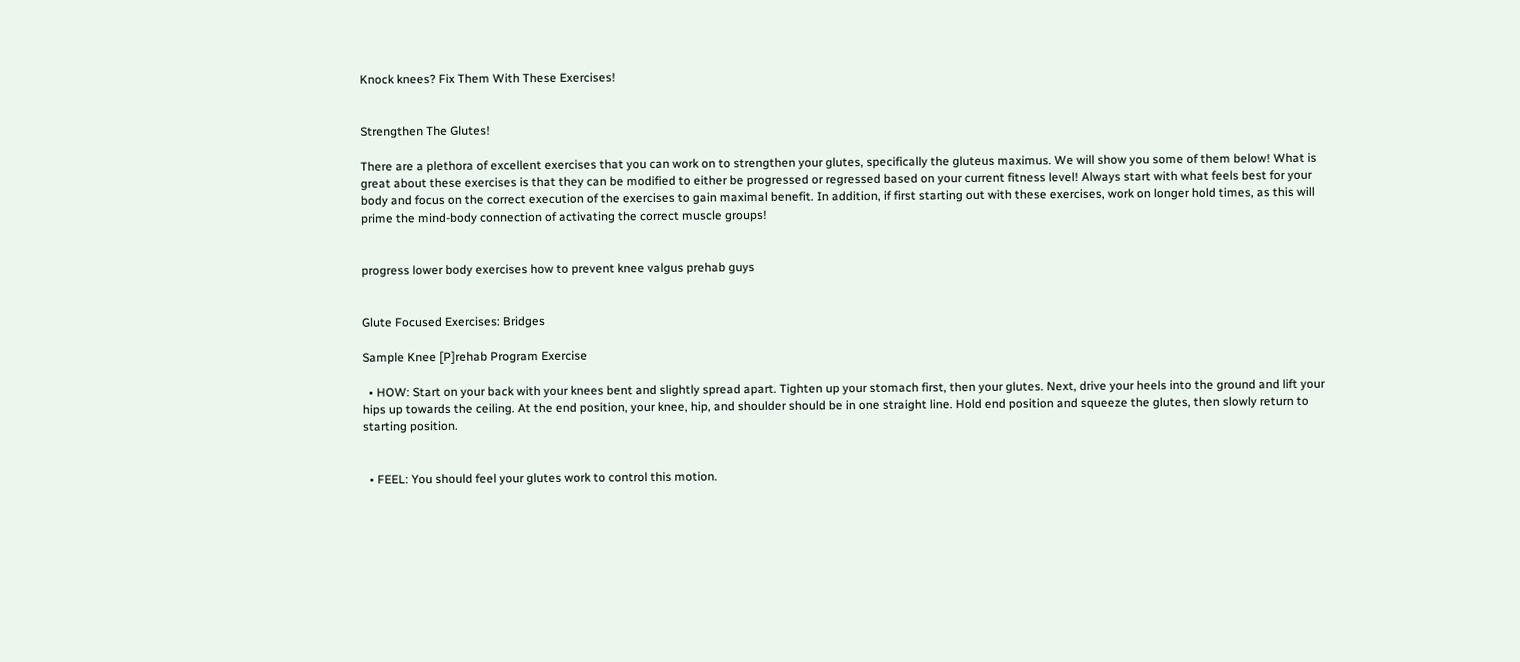Knock knees? Fix Them With These Exercises!


Strengthen The Glutes!

There are a plethora of excellent exercises that you can work on to strengthen your glutes, specifically the gluteus maximus. We will show you some of them below! What is great about these exercises is that they can be modified to either be progressed or regressed based on your current fitness level! Always start with what feels best for your body and focus on the correct execution of the exercises to gain maximal benefit. In addition, if first starting out with these exercises, work on longer hold times, as this will prime the mind-body connection of activating the correct muscle groups!


progress lower body exercises how to prevent knee valgus prehab guys


Glute Focused Exercises: Bridges

Sample Knee [P]rehab Program Exercise

  • HOW: Start on your back with your knees bent and slightly spread apart. Tighten up your stomach first, then your glutes. Next, drive your heels into the ground and lift your hips up towards the ceiling. At the end position, your knee, hip, and shoulder should be in one straight line. Hold end position and squeeze the glutes, then slowly return to starting position.


  • FEEL: You should feel your glutes work to control this motion.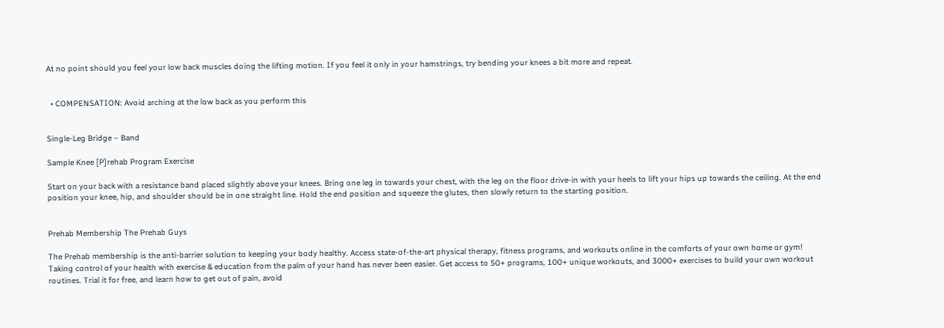At no point should you feel your low back muscles doing the lifting motion. If you feel it only in your hamstrings, try bending your knees a bit more and repeat.


  • COMPENSATION: Avoid arching at the low back as you perform this


Single-Leg Bridge – Band

Sample Knee [P]rehab Program Exercise

Start on your back with a resistance band placed slightly above your knees. Bring one leg in towards your chest, with the leg on the floor drive-in with your heels to lift your hips up towards the ceiling. At the end position your knee, hip, and shoulder should be in one straight line. Hold the end position and squeeze the glutes, then slowly return to the starting position.


Prehab Membership The Prehab Guys

The Prehab membership is the anti-barrier solution to keeping your body healthy. Access state-of-the-art physical therapy, fitness programs, and workouts online in the comforts of your own home or gym! Taking control of your health with exercise & education from the palm of your hand has never been easier. Get access to 50+ programs, 100+ unique workouts, and 3000+ exercises to build your own workout routines. Trial it for free, and learn how to get out of pain, avoid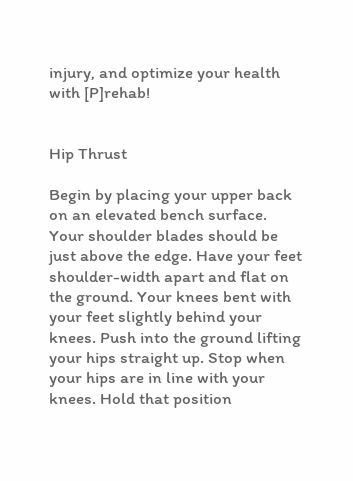injury, and optimize your health with [P]rehab!


Hip Thrust

Begin by placing your upper back on an elevated bench surface. Your shoulder blades should be just above the edge. Have your feet shoulder-width apart and flat on the ground. Your knees bent with your feet slightly behind your knees. Push into the ground lifting your hips straight up. Stop when your hips are in line with your knees. Hold that position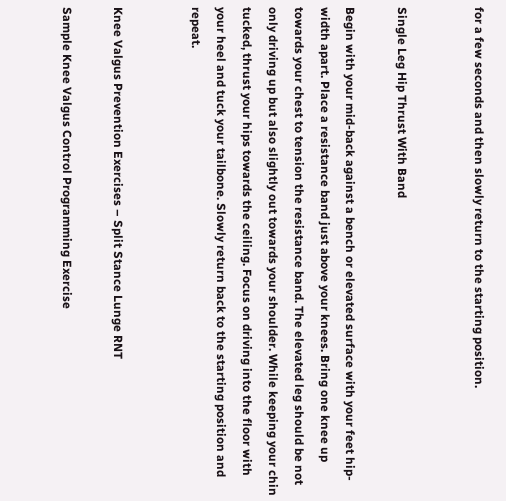for a few seconds and then slowly return to the starting position.


Single Leg Hip Thrust With Band

Begin with your mid-back against a bench or elevated surface with your feet hip-width apart. Place a resistance band just above your knees. Bring one knee up towards your chest to tension the resistance band. The elevated leg should be not only driving up but also slightly out towards your shoulder. While keeping your chin tucked, thrust your hips towards the ceiling. Focus on driving into the floor with your heel and tuck your tailbone. Slowly return back to the starting position and repeat.


Knee Valgus Prevention Exercises – Split Stance Lunge RNT

Sample Knee Valgus Control Programming Exercise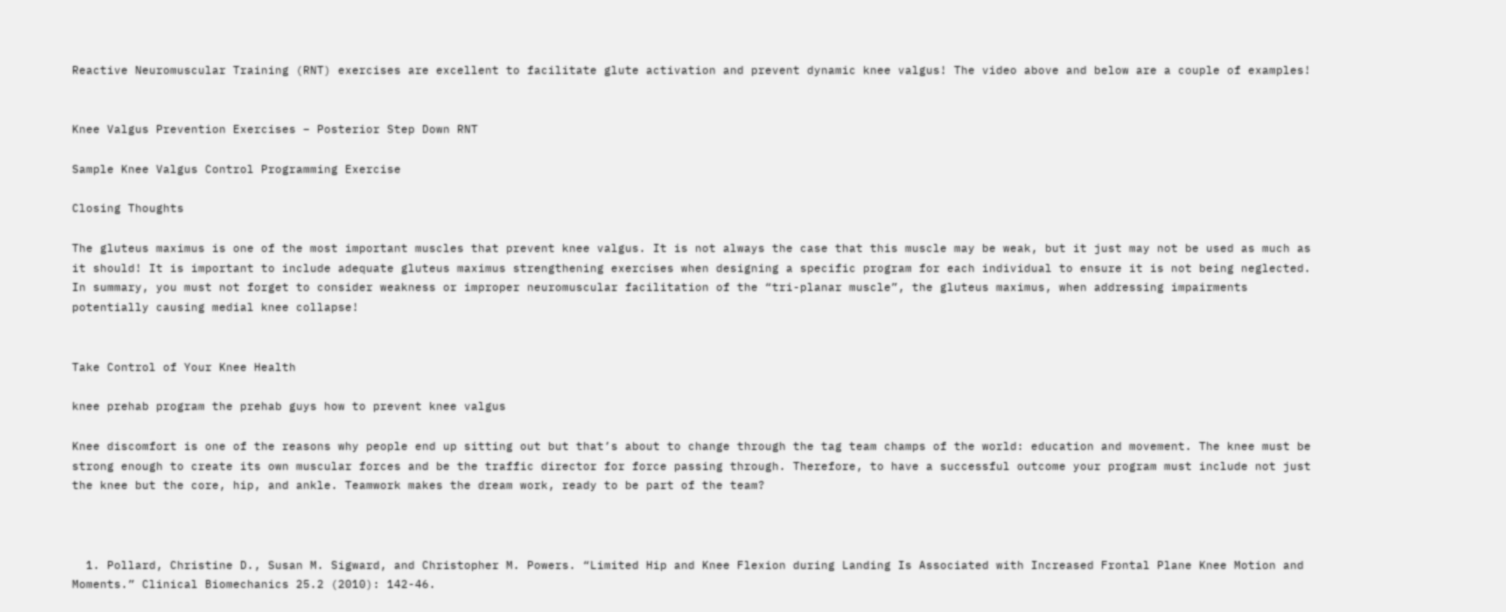Reactive Neuromuscular Training (RNT) exercises are excellent to facilitate glute activation and prevent dynamic knee valgus! The video above and below are a couple of examples!


Knee Valgus Prevention Exercises – Posterior Step Down RNT

Sample Knee Valgus Control Programming Exercise

Closing Thoughts

The gluteus maximus is one of the most important muscles that prevent knee valgus. It is not always the case that this muscle may be weak, but it just may not be used as much as it should! It is important to include adequate gluteus maximus strengthening exercises when designing a specific program for each individual to ensure it is not being neglected. In summary, you must not forget to consider weakness or improper neuromuscular facilitation of the “tri-planar muscle”, the gluteus maximus, when addressing impairments potentially causing medial knee collapse!


Take Control of Your Knee Health

knee prehab program the prehab guys how to prevent knee valgus

Knee discomfort is one of the reasons why people end up sitting out but that’s about to change through the tag team champs of the world: education and movement. The knee must be strong enough to create its own muscular forces and be the traffic director for force passing through. Therefore, to have a successful outcome your program must include not just the knee but the core, hip, and ankle. Teamwork makes the dream work, ready to be part of the team?



  1. Pollard, Christine D., Susan M. Sigward, and Christopher M. Powers. “Limited Hip and Knee Flexion during Landing Is Associated with Increased Frontal Plane Knee Motion and Moments.” Clinical Biomechanics 25.2 (2010): 142-46.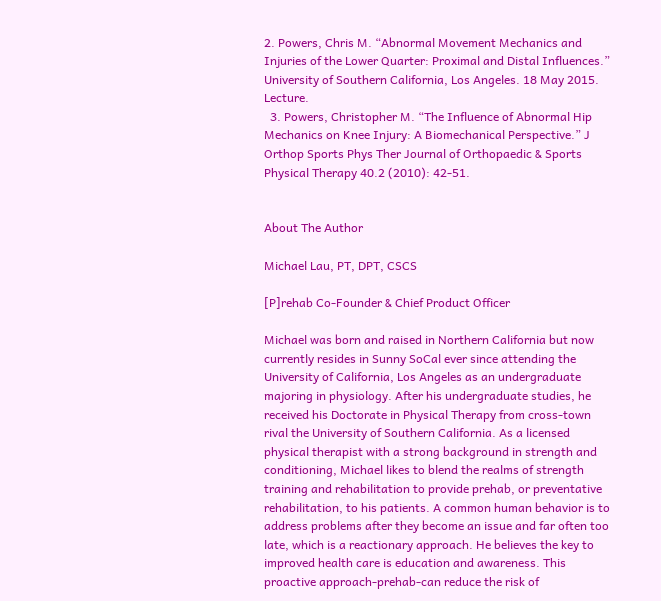2. Powers, Chris M. “Abnormal Movement Mechanics and Injuries of the Lower Quarter: Proximal and Distal Influences.” University of Southern California, Los Angeles. 18 May 2015. Lecture.
  3. Powers, Christopher M. “The Influence of Abnormal Hip Mechanics on Knee Injury: A Biomechanical Perspective.” J Orthop Sports Phys Ther Journal of Orthopaedic & Sports Physical Therapy 40.2 (2010): 42-51.


About The Author

Michael Lau, PT, DPT, CSCS

[P]rehab Co-Founder & Chief Product Officer

Michael was born and raised in Northern California but now currently resides in Sunny SoCal ever since attending the University of California, Los Angeles as an undergraduate majoring in physiology. After his undergraduate studies, he received his Doctorate in Physical Therapy from cross-town rival the University of Southern California. As a licensed physical therapist with a strong background in strength and conditioning, Michael likes to blend the realms of strength training and rehabilitation to provide prehab, or preventative rehabilitation, to his patients. A common human behavior is to address problems after they become an issue and far often too late, which is a reactionary approach. He believes the key to improved health care is education and awareness. This proactive approach-prehab-can reduce the risk of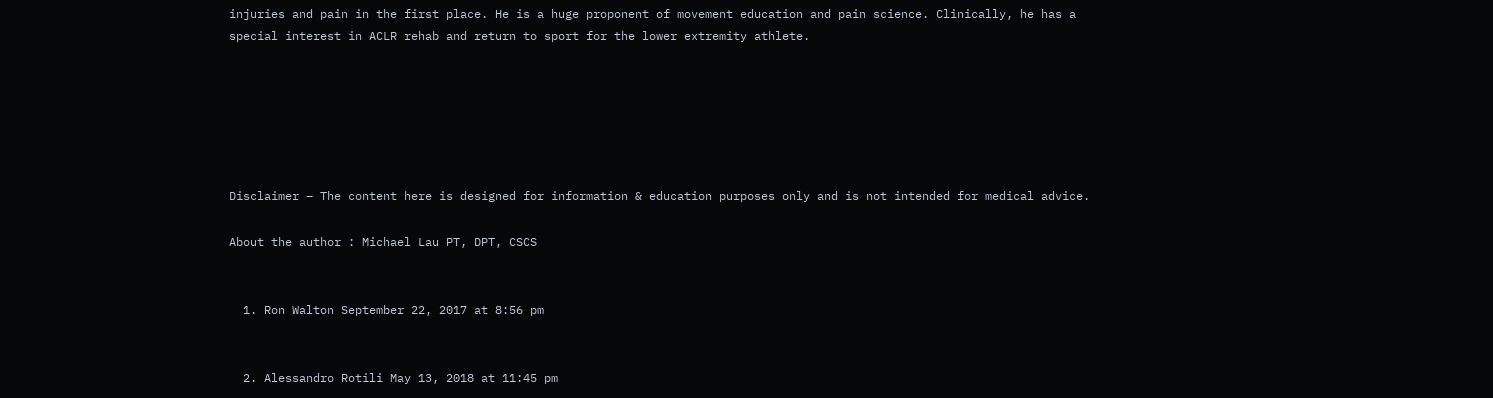injuries and pain in the first place. He is a huge proponent of movement education and pain science. Clinically, he has a special interest in ACLR rehab and return to sport for the lower extremity athlete.






Disclaimer – The content here is designed for information & education purposes only and is not intended for medical advice.

About the author : Michael Lau PT, DPT, CSCS


  1. Ron Walton September 22, 2017 at 8:56 pm


  2. Alessandro Rotili May 13, 2018 at 11:45 pm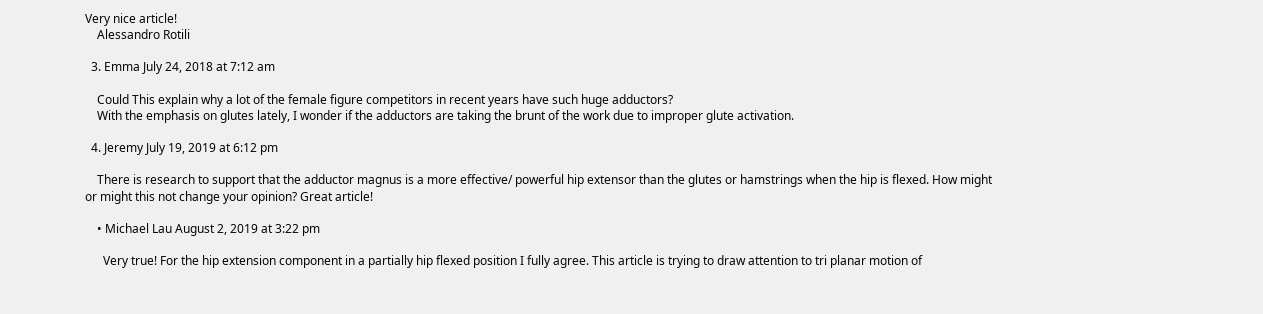Very nice article!
    Alessandro Rotili

  3. Emma July 24, 2018 at 7:12 am

    Could This explain why a lot of the female figure competitors in recent years have such huge adductors?
    With the emphasis on glutes lately, I wonder if the adductors are taking the brunt of the work due to improper glute activation.

  4. Jeremy July 19, 2019 at 6:12 pm

    There is research to support that the adductor magnus is a more effective/ powerful hip extensor than the glutes or hamstrings when the hip is flexed. How might or might this not change your opinion? Great article!

    • Michael Lau August 2, 2019 at 3:22 pm

      Very true! For the hip extension component in a partially hip flexed position I fully agree. This article is trying to draw attention to tri planar motion of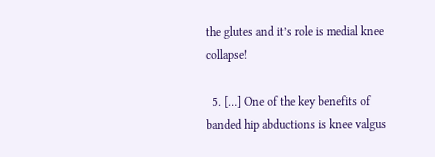the glutes and it’s role is medial knee collapse!

  5. […] One of the key benefits of banded hip abductions is knee valgus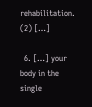rehabilitation. (2) […]

  6. […] your body in the single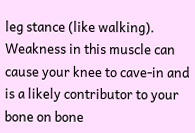leg stance (like walking). Weakness in this muscle can cause your knee to cave-in and is a likely contributor to your bone on bone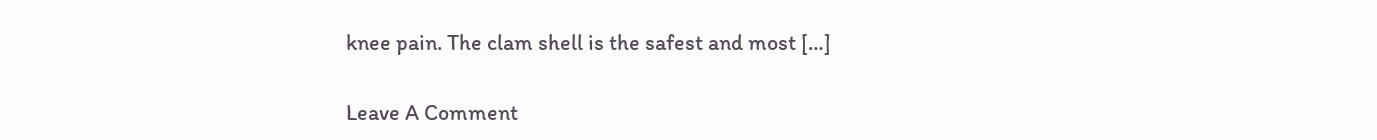knee pain. The clam shell is the safest and most […]

Leave A Comment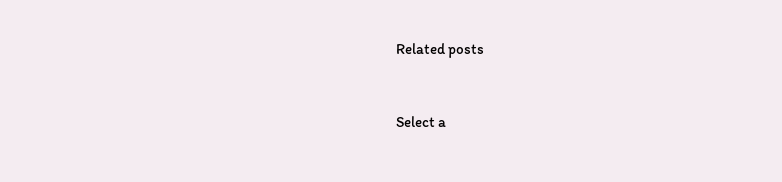Related posts


Select a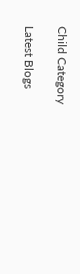Child Category

Latest Blogs